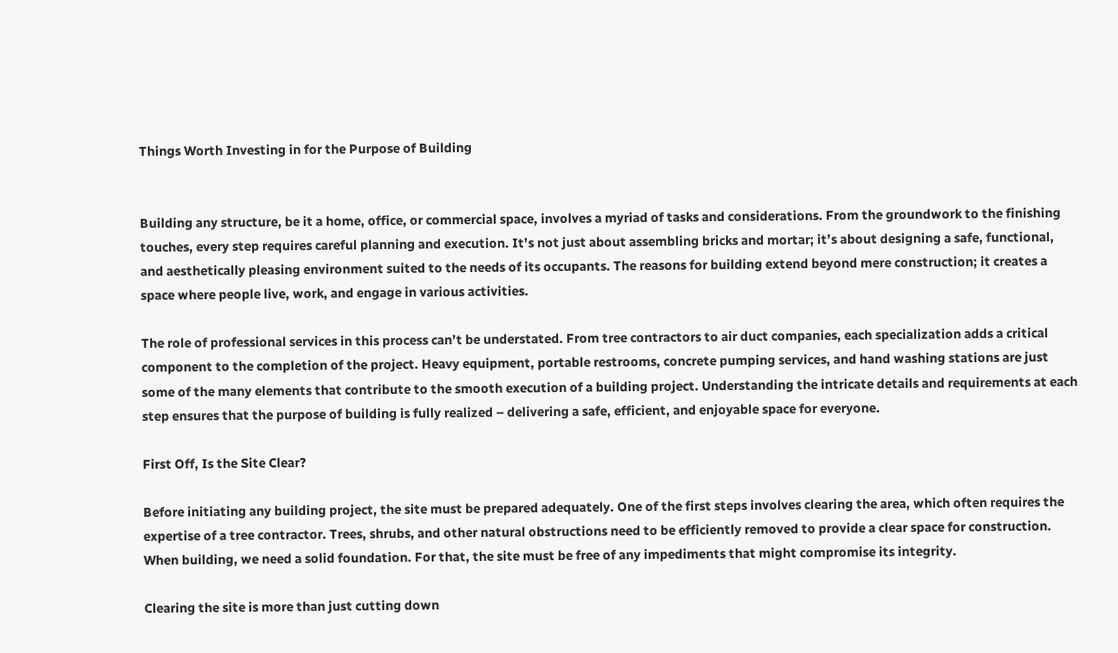Things Worth Investing in for the Purpose of Building


Building any structure, be it a home, office, or commercial space, involves a myriad of tasks and considerations. From the groundwork to the finishing touches, every step requires careful planning and execution. It’s not just about assembling bricks and mortar; it’s about designing a safe, functional, and aesthetically pleasing environment suited to the needs of its occupants. The reasons for building extend beyond mere construction; it creates a space where people live, work, and engage in various activities.

The role of professional services in this process can’t be understated. From tree contractors to air duct companies, each specialization adds a critical component to the completion of the project. Heavy equipment, portable restrooms, concrete pumping services, and hand washing stations are just some of the many elements that contribute to the smooth execution of a building project. Understanding the intricate details and requirements at each step ensures that the purpose of building is fully realized – delivering a safe, efficient, and enjoyable space for everyone.

First Off, Is the Site Clear?

Before initiating any building project, the site must be prepared adequately. One of the first steps involves clearing the area, which often requires the expertise of a tree contractor. Trees, shrubs, and other natural obstructions need to be efficiently removed to provide a clear space for construction. When building, we need a solid foundation. For that, the site must be free of any impediments that might compromise its integrity.

Clearing the site is more than just cutting down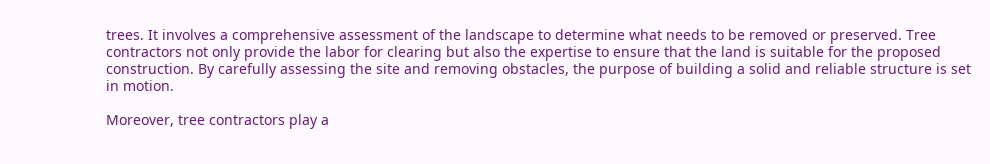trees. It involves a comprehensive assessment of the landscape to determine what needs to be removed or preserved. Tree contractors not only provide the labor for clearing but also the expertise to ensure that the land is suitable for the proposed construction. By carefully assessing the site and removing obstacles, the purpose of building a solid and reliable structure is set in motion.

Moreover, tree contractors play a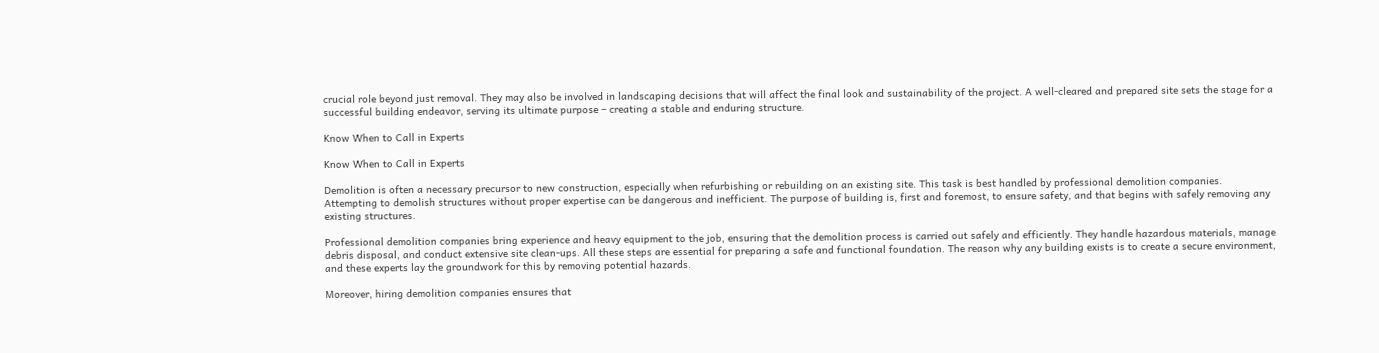crucial role beyond just removal. They may also be involved in landscaping decisions that will affect the final look and sustainability of the project. A well-cleared and prepared site sets the stage for a successful building endeavor, serving its ultimate purpose – creating a stable and enduring structure.

Know When to Call in Experts

Know When to Call in Experts

Demolition is often a necessary precursor to new construction, especially when refurbishing or rebuilding on an existing site. This task is best handled by professional demolition companies. Attempting to demolish structures without proper expertise can be dangerous and inefficient. The purpose of building is, first and foremost, to ensure safety, and that begins with safely removing any existing structures.

Professional demolition companies bring experience and heavy equipment to the job, ensuring that the demolition process is carried out safely and efficiently. They handle hazardous materials, manage debris disposal, and conduct extensive site clean-ups. All these steps are essential for preparing a safe and functional foundation. The reason why any building exists is to create a secure environment, and these experts lay the groundwork for this by removing potential hazards.

Moreover, hiring demolition companies ensures that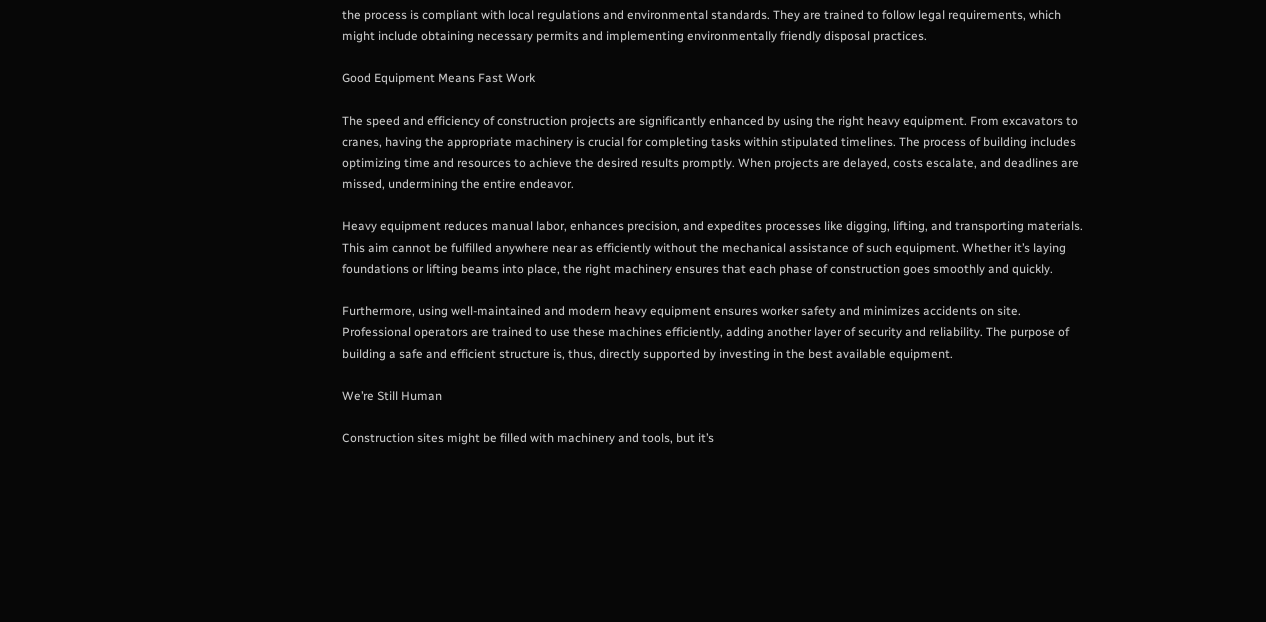the process is compliant with local regulations and environmental standards. They are trained to follow legal requirements, which might include obtaining necessary permits and implementing environmentally friendly disposal practices.

Good Equipment Means Fast Work

The speed and efficiency of construction projects are significantly enhanced by using the right heavy equipment. From excavators to cranes, having the appropriate machinery is crucial for completing tasks within stipulated timelines. The process of building includes optimizing time and resources to achieve the desired results promptly. When projects are delayed, costs escalate, and deadlines are missed, undermining the entire endeavor.

Heavy equipment reduces manual labor, enhances precision, and expedites processes like digging, lifting, and transporting materials. This aim cannot be fulfilled anywhere near as efficiently without the mechanical assistance of such equipment. Whether it’s laying foundations or lifting beams into place, the right machinery ensures that each phase of construction goes smoothly and quickly.

Furthermore, using well-maintained and modern heavy equipment ensures worker safety and minimizes accidents on site. Professional operators are trained to use these machines efficiently, adding another layer of security and reliability. The purpose of building a safe and efficient structure is, thus, directly supported by investing in the best available equipment.

We’re Still Human

Construction sites might be filled with machinery and tools, but it’s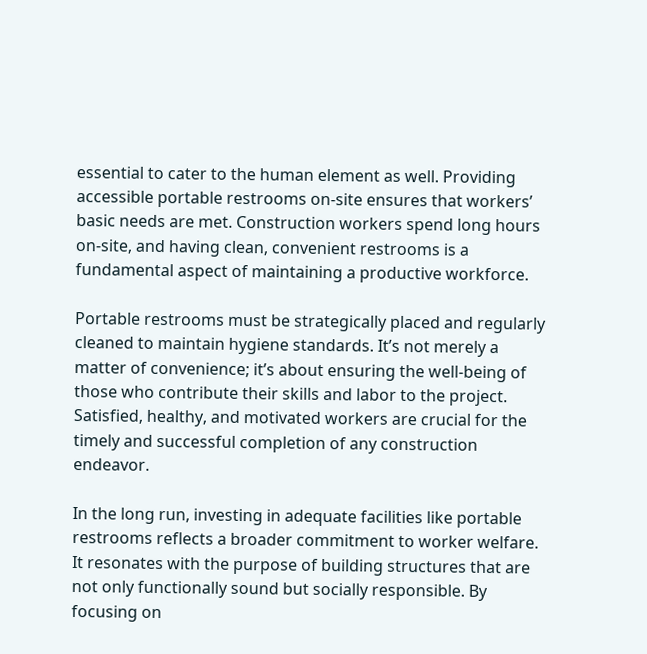essential to cater to the human element as well. Providing accessible portable restrooms on-site ensures that workers’ basic needs are met. Construction workers spend long hours on-site, and having clean, convenient restrooms is a fundamental aspect of maintaining a productive workforce.

Portable restrooms must be strategically placed and regularly cleaned to maintain hygiene standards. It’s not merely a matter of convenience; it’s about ensuring the well-being of those who contribute their skills and labor to the project. Satisfied, healthy, and motivated workers are crucial for the timely and successful completion of any construction endeavor.

In the long run, investing in adequate facilities like portable restrooms reflects a broader commitment to worker welfare. It resonates with the purpose of building structures that are not only functionally sound but socially responsible. By focusing on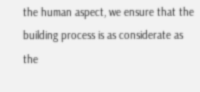the human aspect, we ensure that the building process is as considerate as the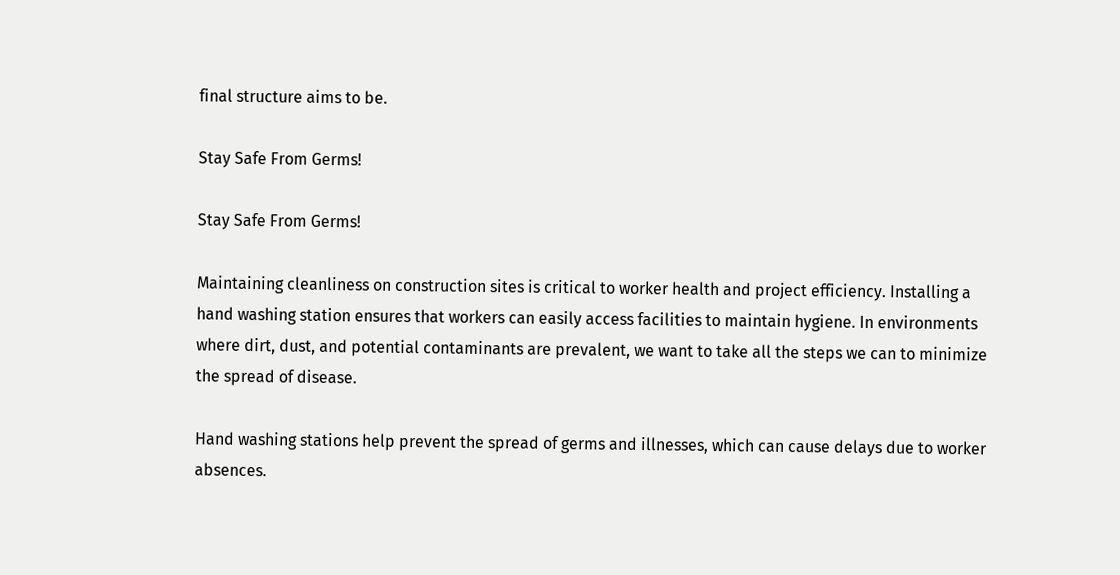final structure aims to be.

Stay Safe From Germs!

Stay Safe From Germs!

Maintaining cleanliness on construction sites is critical to worker health and project efficiency. Installing a hand washing station ensures that workers can easily access facilities to maintain hygiene. In environments where dirt, dust, and potential contaminants are prevalent, we want to take all the steps we can to minimize the spread of disease.

Hand washing stations help prevent the spread of germs and illnesses, which can cause delays due to worker absences.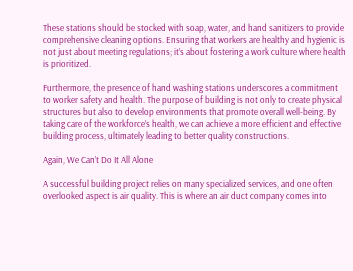These stations should be stocked with soap, water, and hand sanitizers to provide comprehensive cleaning options. Ensuring that workers are healthy and hygienic is not just about meeting regulations; it’s about fostering a work culture where health is prioritized.

Furthermore, the presence of hand washing stations underscores a commitment to worker safety and health. The purpose of building is not only to create physical structures but also to develop environments that promote overall well-being. By taking care of the workforce’s health, we can achieve a more efficient and effective building process, ultimately leading to better quality constructions.

Again, We Can’t Do It All Alone

A successful building project relies on many specialized services, and one often overlooked aspect is air quality. This is where an air duct company comes into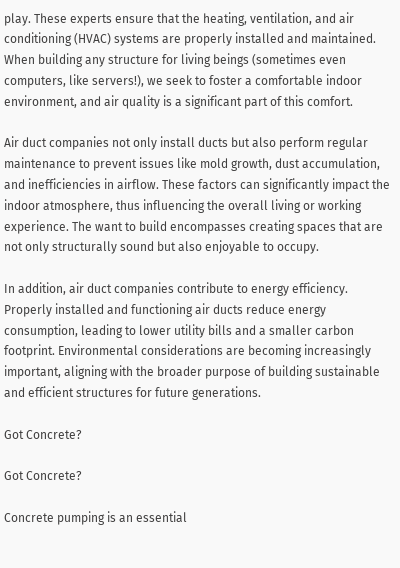play. These experts ensure that the heating, ventilation, and air conditioning (HVAC) systems are properly installed and maintained. When building any structure for living beings (sometimes even computers, like servers!), we seek to foster a comfortable indoor environment, and air quality is a significant part of this comfort.

Air duct companies not only install ducts but also perform regular maintenance to prevent issues like mold growth, dust accumulation, and inefficiencies in airflow. These factors can significantly impact the indoor atmosphere, thus influencing the overall living or working experience. The want to build encompasses creating spaces that are not only structurally sound but also enjoyable to occupy.

In addition, air duct companies contribute to energy efficiency. Properly installed and functioning air ducts reduce energy consumption, leading to lower utility bills and a smaller carbon footprint. Environmental considerations are becoming increasingly important, aligning with the broader purpose of building sustainable and efficient structures for future generations.

Got Concrete?

Got Concrete?

Concrete pumping is an essential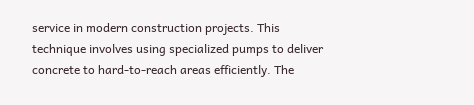service in modern construction projects. This technique involves using specialized pumps to deliver concrete to hard-to-reach areas efficiently. The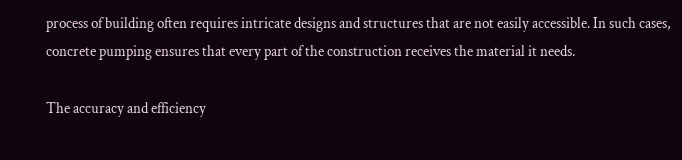process of building often requires intricate designs and structures that are not easily accessible. In such cases, concrete pumping ensures that every part of the construction receives the material it needs.

The accuracy and efficiency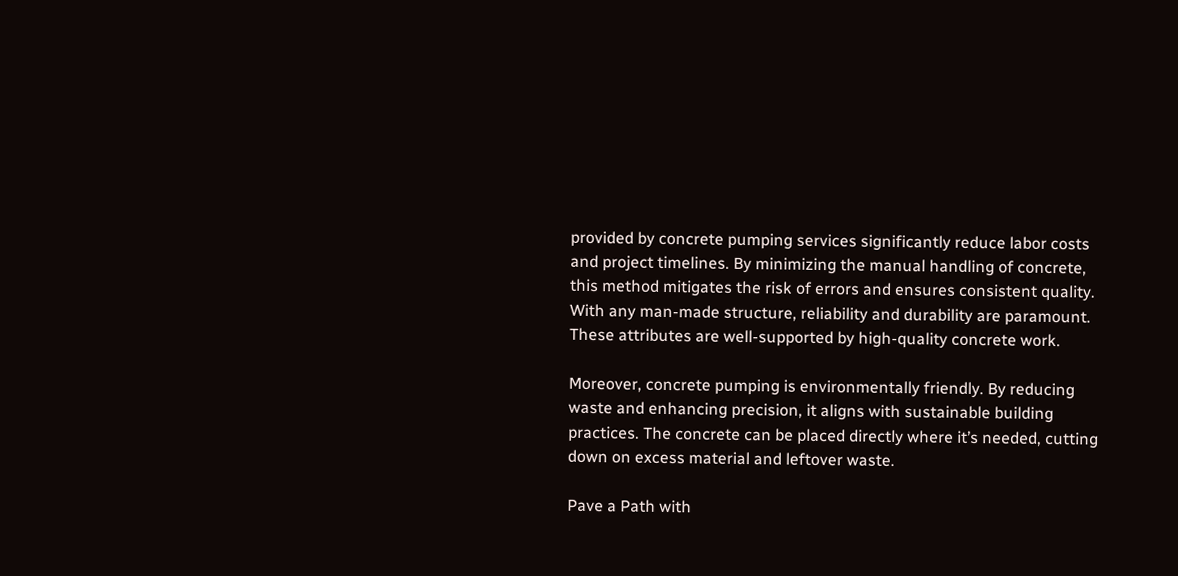provided by concrete pumping services significantly reduce labor costs and project timelines. By minimizing the manual handling of concrete, this method mitigates the risk of errors and ensures consistent quality. With any man-made structure, reliability and durability are paramount. These attributes are well-supported by high-quality concrete work.

Moreover, concrete pumping is environmentally friendly. By reducing waste and enhancing precision, it aligns with sustainable building practices. The concrete can be placed directly where it’s needed, cutting down on excess material and leftover waste.

Pave a Path with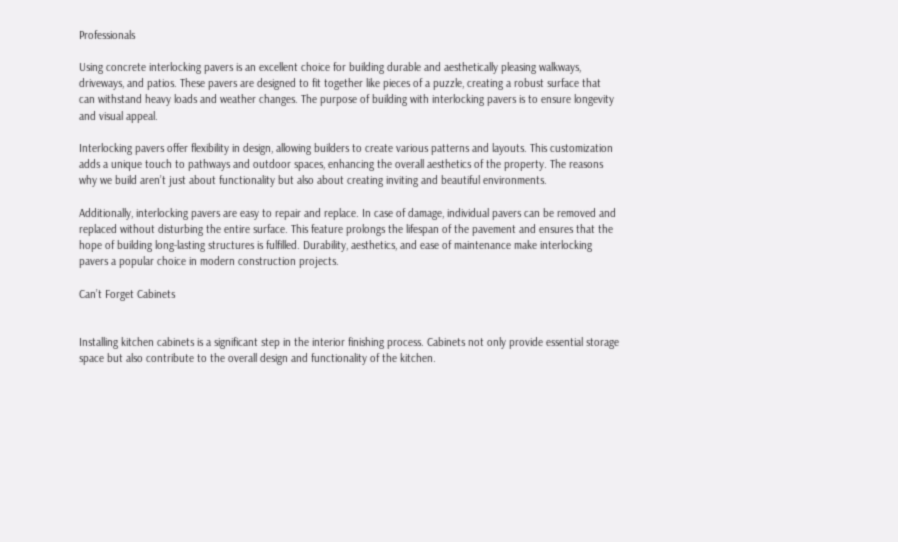Professionals

Using concrete interlocking pavers is an excellent choice for building durable and aesthetically pleasing walkways, driveways, and patios. These pavers are designed to fit together like pieces of a puzzle, creating a robust surface that can withstand heavy loads and weather changes. The purpose of building with interlocking pavers is to ensure longevity and visual appeal.

Interlocking pavers offer flexibility in design, allowing builders to create various patterns and layouts. This customization adds a unique touch to pathways and outdoor spaces, enhancing the overall aesthetics of the property. The reasons why we build aren’t just about functionality but also about creating inviting and beautiful environments.

Additionally, interlocking pavers are easy to repair and replace. In case of damage, individual pavers can be removed and replaced without disturbing the entire surface. This feature prolongs the lifespan of the pavement and ensures that the hope of building long-lasting structures is fulfilled. Durability, aesthetics, and ease of maintenance make interlocking pavers a popular choice in modern construction projects.

Can’t Forget Cabinets


Installing kitchen cabinets is a significant step in the interior finishing process. Cabinets not only provide essential storage space but also contribute to the overall design and functionality of the kitchen.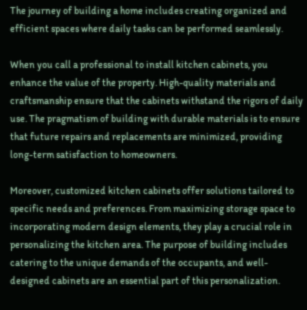The journey of building a home includes creating organized and efficient spaces where daily tasks can be performed seamlessly.

When you call a professional to install kitchen cabinets, you enhance the value of the property. High-quality materials and craftsmanship ensure that the cabinets withstand the rigors of daily use. The pragmatism of building with durable materials is to ensure that future repairs and replacements are minimized, providing long-term satisfaction to homeowners.

Moreover, customized kitchen cabinets offer solutions tailored to specific needs and preferences. From maximizing storage space to incorporating modern design elements, they play a crucial role in personalizing the kitchen area. The purpose of building includes catering to the unique demands of the occupants, and well-designed cabinets are an essential part of this personalization.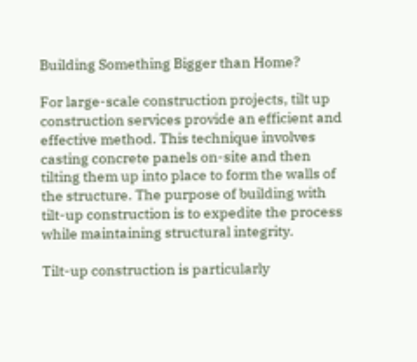Building Something Bigger than Home?

For large-scale construction projects, tilt up construction services provide an efficient and effective method. This technique involves casting concrete panels on-site and then tilting them up into place to form the walls of the structure. The purpose of building with tilt-up construction is to expedite the process while maintaining structural integrity.

Tilt-up construction is particularly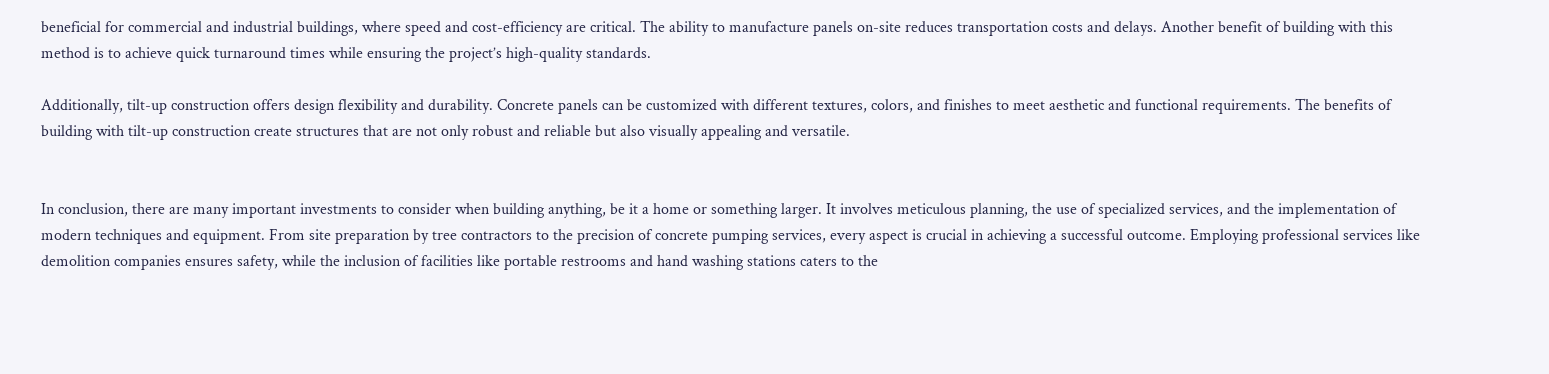beneficial for commercial and industrial buildings, where speed and cost-efficiency are critical. The ability to manufacture panels on-site reduces transportation costs and delays. Another benefit of building with this method is to achieve quick turnaround times while ensuring the project’s high-quality standards.

Additionally, tilt-up construction offers design flexibility and durability. Concrete panels can be customized with different textures, colors, and finishes to meet aesthetic and functional requirements. The benefits of building with tilt-up construction create structures that are not only robust and reliable but also visually appealing and versatile.


In conclusion, there are many important investments to consider when building anything, be it a home or something larger. It involves meticulous planning, the use of specialized services, and the implementation of modern techniques and equipment. From site preparation by tree contractors to the precision of concrete pumping services, every aspect is crucial in achieving a successful outcome. Employing professional services like demolition companies ensures safety, while the inclusion of facilities like portable restrooms and hand washing stations caters to the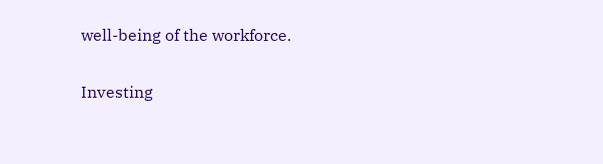well-being of the workforce.

Investing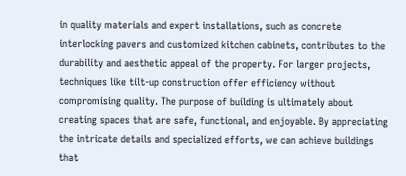in quality materials and expert installations, such as concrete interlocking pavers and customized kitchen cabinets, contributes to the durability and aesthetic appeal of the property. For larger projects, techniques like tilt-up construction offer efficiency without compromising quality. The purpose of building is ultimately about creating spaces that are safe, functional, and enjoyable. By appreciating the intricate details and specialized efforts, we can achieve buildings that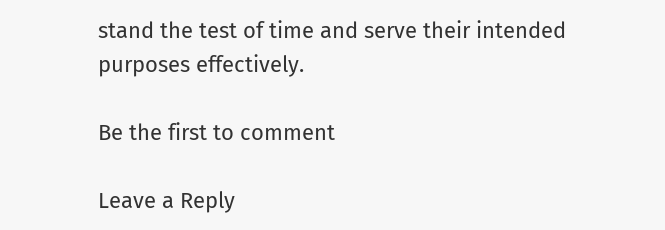stand the test of time and serve their intended purposes effectively.

Be the first to comment

Leave a Reply